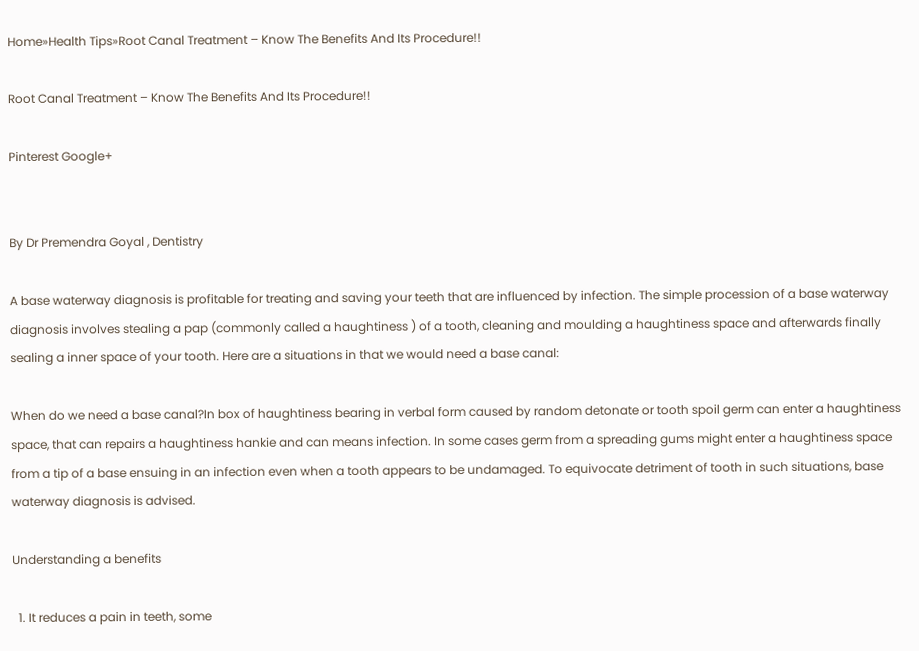Home»Health Tips»Root Canal Treatment – Know The Benefits And Its Procedure!!

Root Canal Treatment – Know The Benefits And Its Procedure!!

Pinterest Google+


By Dr Premendra Goyal , Dentistry

A base waterway diagnosis is profitable for treating and saving your teeth that are influenced by infection. The simple procession of a base waterway diagnosis involves stealing a pap (commonly called a haughtiness ) of a tooth, cleaning and moulding a haughtiness space and afterwards finally sealing a inner space of your tooth. Here are a situations in that we would need a base canal:

When do we need a base canal?In box of haughtiness bearing in verbal form caused by random detonate or tooth spoil germ can enter a haughtiness space, that can repairs a haughtiness hankie and can means infection. In some cases germ from a spreading gums might enter a haughtiness space from a tip of a base ensuing in an infection even when a tooth appears to be undamaged. To equivocate detriment of tooth in such situations, base waterway diagnosis is advised.

Understanding a benefits

  1. It reduces a pain in teeth, some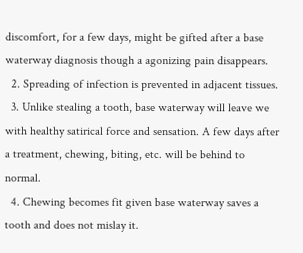discomfort, for a few days, might be gifted after a base waterway diagnosis though a agonizing pain disappears.
  2. Spreading of infection is prevented in adjacent tissues.
  3. Unlike stealing a tooth, base waterway will leave we with healthy satirical force and sensation. A few days after a treatment, chewing, biting, etc. will be behind to normal.
  4. Chewing becomes fit given base waterway saves a tooth and does not mislay it.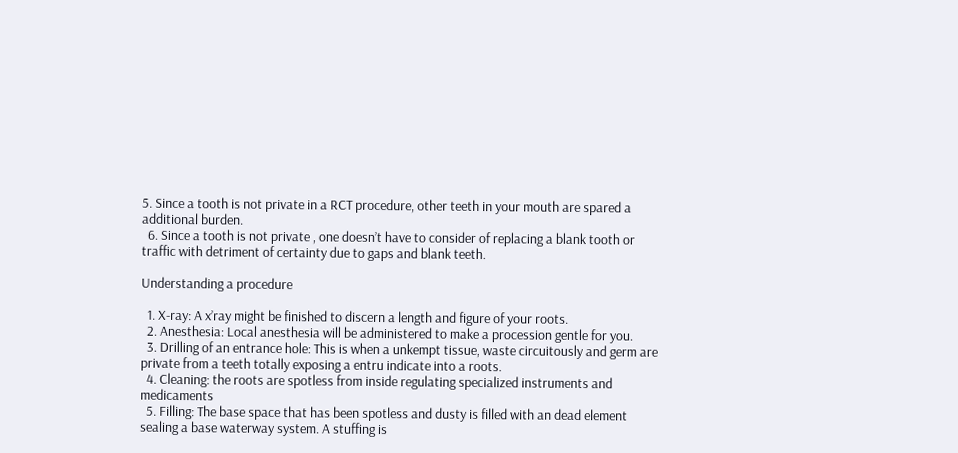5. Since a tooth is not private in a RCT procedure, other teeth in your mouth are spared a additional burden.
  6. Since a tooth is not private , one doesn’t have to consider of replacing a blank tooth or traffic with detriment of certainty due to gaps and blank teeth.

Understanding a procedure

  1. X-ray: A x’ray might be finished to discern a length and figure of your roots.
  2. Anesthesia: Local anesthesia will be administered to make a procession gentle for you.
  3. Drilling of an entrance hole: This is when a unkempt tissue, waste circuitously and germ are private from a teeth totally exposing a entru indicate into a roots.
  4. Cleaning: the roots are spotless from inside regulating specialized instruments and medicaments
  5. Filling: The base space that has been spotless and dusty is filled with an dead element sealing a base waterway system. A stuffing is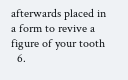afterwards placed in a form to revive a figure of your tooth
  6.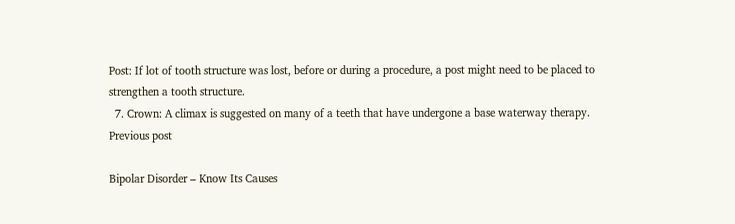Post: If lot of tooth structure was lost, before or during a procedure, a post might need to be placed to strengthen a tooth structure.
  7. Crown: A climax is suggested on many of a teeth that have undergone a base waterway therapy.
Previous post

Bipolar Disorder – Know Its Causes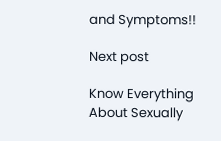and Symptoms!!

Next post

Know Everything About Sexually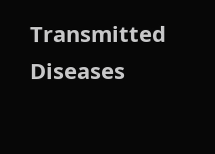Transmitted Diseases